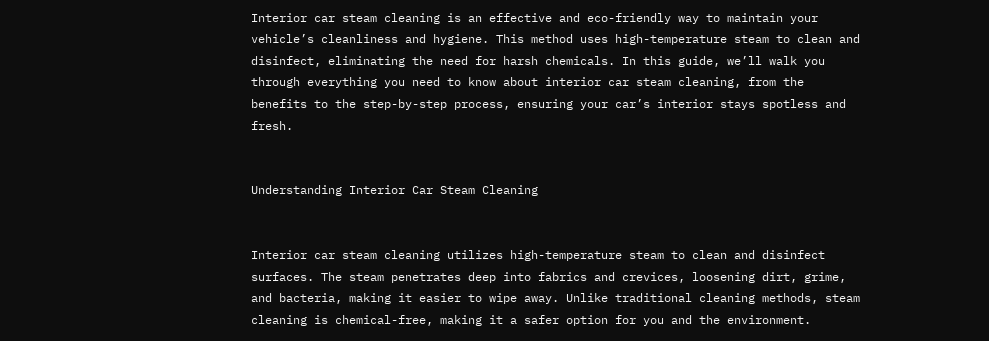Interior car steam cleaning is an effective and eco-friendly way to maintain your vehicle’s cleanliness and hygiene. This method uses high-temperature steam to clean and disinfect, eliminating the need for harsh chemicals. In this guide, we’ll walk you through everything you need to know about interior car steam cleaning, from the benefits to the step-by-step process, ensuring your car’s interior stays spotless and fresh.


Understanding Interior Car Steam Cleaning


Interior car steam cleaning utilizes high-temperature steam to clean and disinfect surfaces. The steam penetrates deep into fabrics and crevices, loosening dirt, grime, and bacteria, making it easier to wipe away. Unlike traditional cleaning methods, steam cleaning is chemical-free, making it a safer option for you and the environment.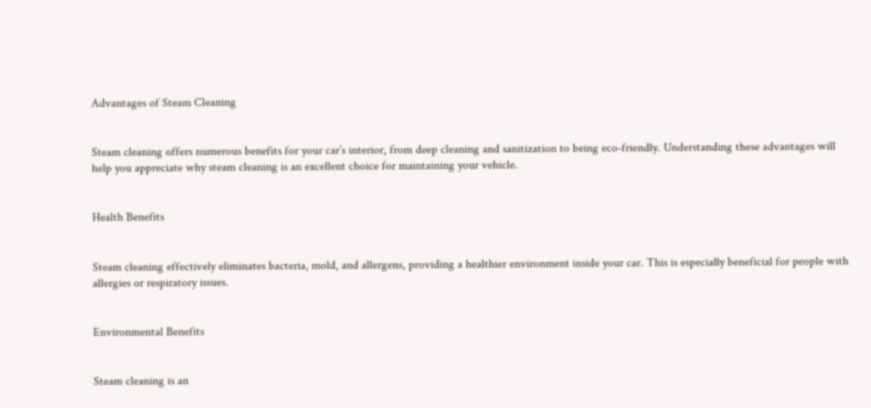Advantages of Steam Cleaning


Steam cleaning offers numerous benefits for your car’s interior, from deep cleaning and sanitization to being eco-friendly. Understanding these advantages will help you appreciate why steam cleaning is an excellent choice for maintaining your vehicle.


Health Benefits


Steam cleaning effectively eliminates bacteria, mold, and allergens, providing a healthier environment inside your car. This is especially beneficial for people with allergies or respiratory issues.


Environmental Benefits


Steam cleaning is an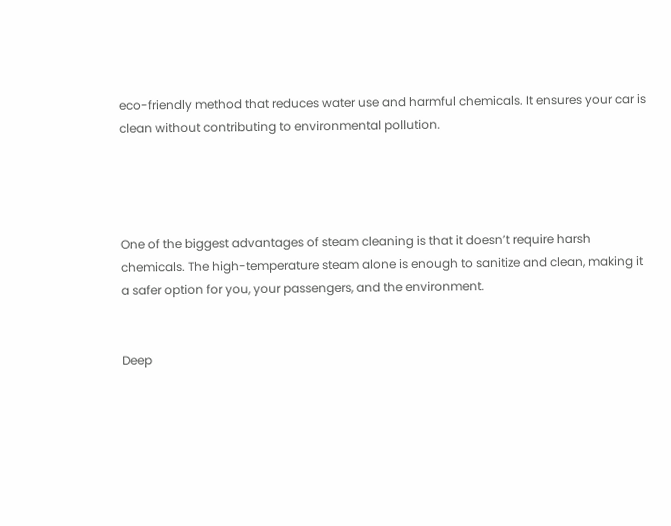eco-friendly method that reduces water use and harmful chemicals. It ensures your car is clean without contributing to environmental pollution.




One of the biggest advantages of steam cleaning is that it doesn’t require harsh chemicals. The high-temperature steam alone is enough to sanitize and clean, making it a safer option for you, your passengers, and the environment.


Deep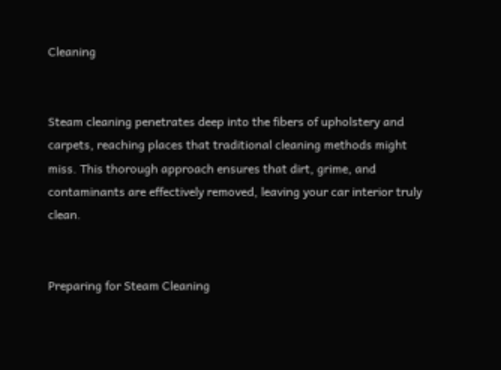Cleaning


Steam cleaning penetrates deep into the fibers of upholstery and carpets, reaching places that traditional cleaning methods might miss. This thorough approach ensures that dirt, grime, and contaminants are effectively removed, leaving your car interior truly clean.


Preparing for Steam Cleaning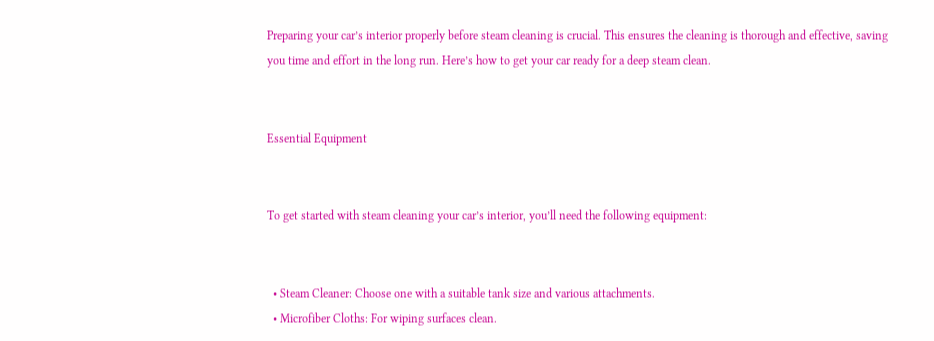Preparing your car’s interior properly before steam cleaning is crucial. This ensures the cleaning is thorough and effective, saving you time and effort in the long run. Here’s how to get your car ready for a deep steam clean.


Essential Equipment


To get started with steam cleaning your car’s interior, you’ll need the following equipment:


  • Steam Cleaner: Choose one with a suitable tank size and various attachments.
  • Microfiber Cloths: For wiping surfaces clean.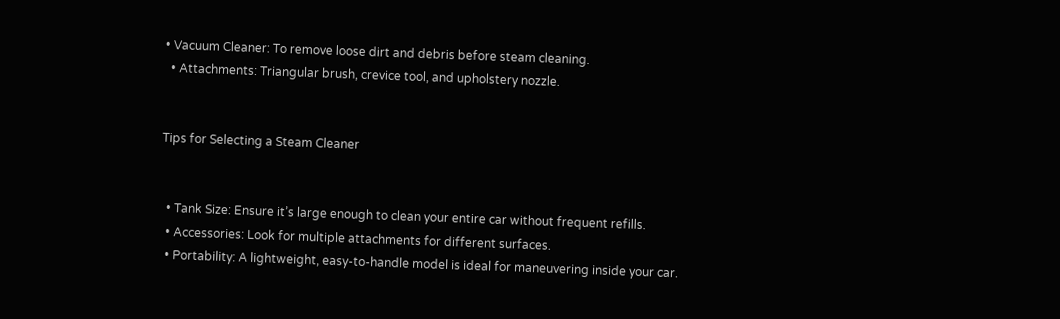• Vacuum Cleaner: To remove loose dirt and debris before steam cleaning.
  • Attachments: Triangular brush, crevice tool, and upholstery nozzle.


Tips for Selecting a Steam Cleaner


  • Tank Size: Ensure it’s large enough to clean your entire car without frequent refills.
  • Accessories: Look for multiple attachments for different surfaces.
  • Portability: A lightweight, easy-to-handle model is ideal for maneuvering inside your car.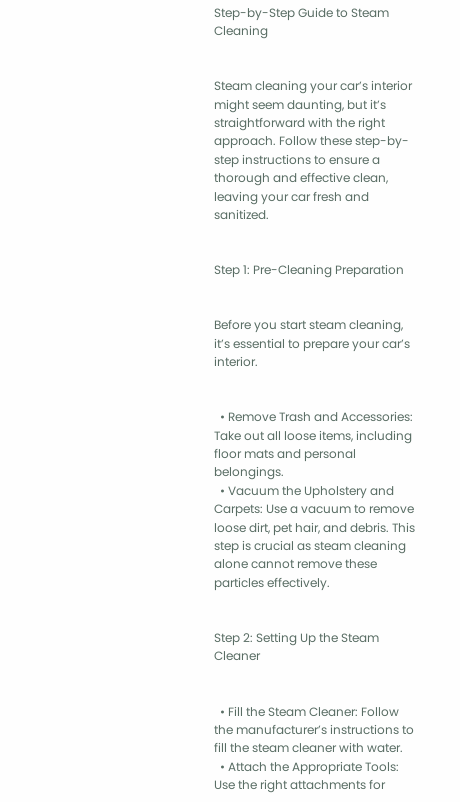Step-by-Step Guide to Steam Cleaning


Steam cleaning your car’s interior might seem daunting, but it’s straightforward with the right approach. Follow these step-by-step instructions to ensure a thorough and effective clean, leaving your car fresh and sanitized.


Step 1: Pre-Cleaning Preparation


Before you start steam cleaning, it’s essential to prepare your car’s interior.


  • Remove Trash and Accessories: Take out all loose items, including floor mats and personal belongings.
  • Vacuum the Upholstery and Carpets: Use a vacuum to remove loose dirt, pet hair, and debris. This step is crucial as steam cleaning alone cannot remove these particles effectively.


Step 2: Setting Up the Steam Cleaner


  • Fill the Steam Cleaner: Follow the manufacturer’s instructions to fill the steam cleaner with water.
  • Attach the Appropriate Tools: Use the right attachments for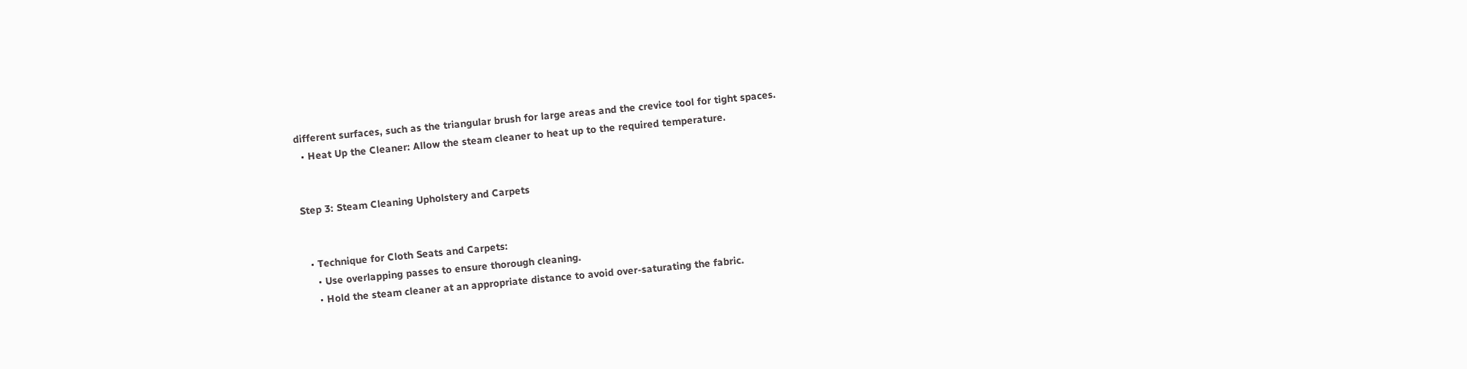different surfaces, such as the triangular brush for large areas and the crevice tool for tight spaces.
  • Heat Up the Cleaner: Allow the steam cleaner to heat up to the required temperature.


Step 3: Steam Cleaning Upholstery and Carpets


  • Technique for Cloth Seats and Carpets:
    • Use overlapping passes to ensure thorough cleaning.
    • Hold the steam cleaner at an appropriate distance to avoid over-saturating the fabric.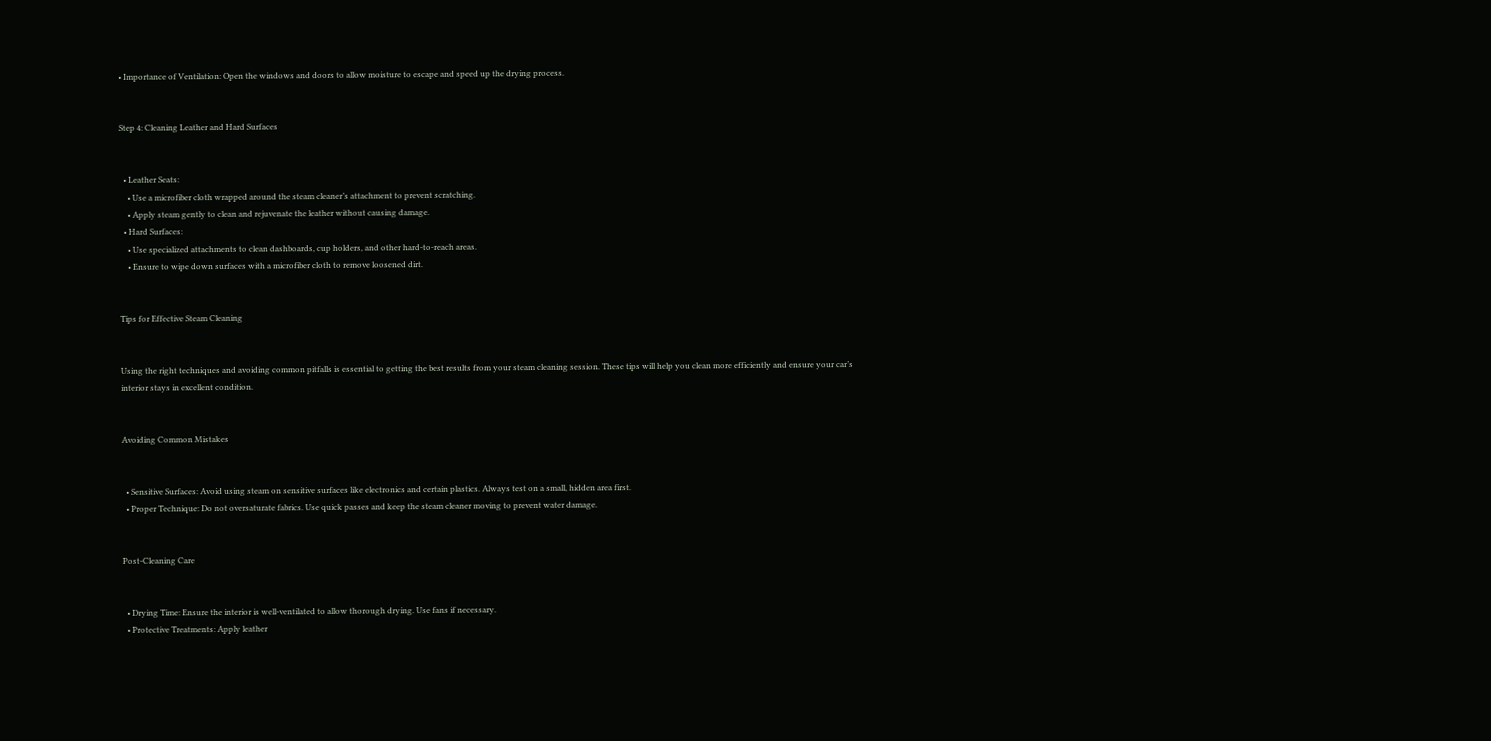• Importance of Ventilation: Open the windows and doors to allow moisture to escape and speed up the drying process.


Step 4: Cleaning Leather and Hard Surfaces


  • Leather Seats:
    • Use a microfiber cloth wrapped around the steam cleaner’s attachment to prevent scratching.
    • Apply steam gently to clean and rejuvenate the leather without causing damage.
  • Hard Surfaces:
    • Use specialized attachments to clean dashboards, cup holders, and other hard-to-reach areas.
    • Ensure to wipe down surfaces with a microfiber cloth to remove loosened dirt.


Tips for Effective Steam Cleaning


Using the right techniques and avoiding common pitfalls is essential to getting the best results from your steam cleaning session. These tips will help you clean more efficiently and ensure your car’s interior stays in excellent condition.


Avoiding Common Mistakes


  • Sensitive Surfaces: Avoid using steam on sensitive surfaces like electronics and certain plastics. Always test on a small, hidden area first.
  • Proper Technique: Do not oversaturate fabrics. Use quick passes and keep the steam cleaner moving to prevent water damage.


Post-Cleaning Care


  • Drying Time: Ensure the interior is well-ventilated to allow thorough drying. Use fans if necessary.
  • Protective Treatments: Apply leather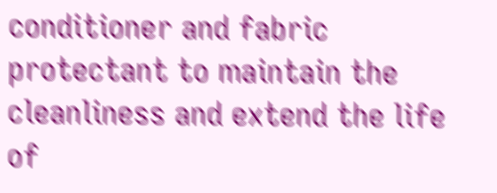conditioner and fabric protectant to maintain the cleanliness and extend the life of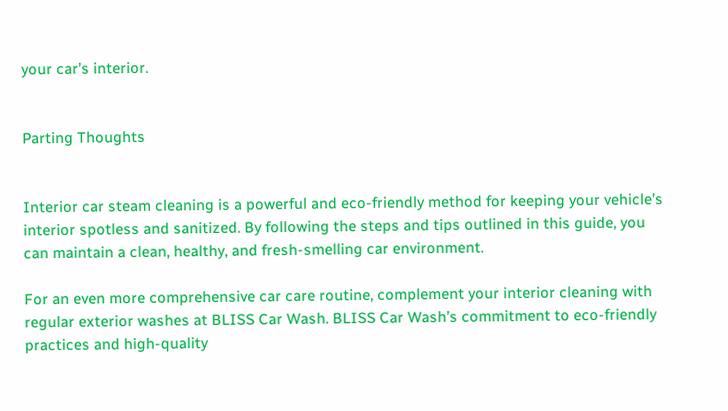your car’s interior.


Parting Thoughts


Interior car steam cleaning is a powerful and eco-friendly method for keeping your vehicle’s interior spotless and sanitized. By following the steps and tips outlined in this guide, you can maintain a clean, healthy, and fresh-smelling car environment.

For an even more comprehensive car care routine, complement your interior cleaning with regular exterior washes at BLISS Car Wash. BLISS Car Wash’s commitment to eco-friendly practices and high-quality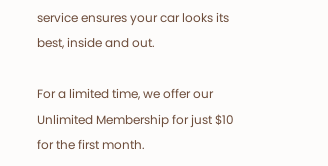service ensures your car looks its best, inside and out.

For a limited time, we offer our Unlimited Membership for just $10 for the first month.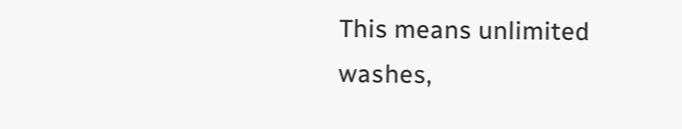This means unlimited washes,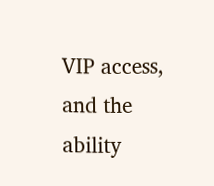VIP access, and the ability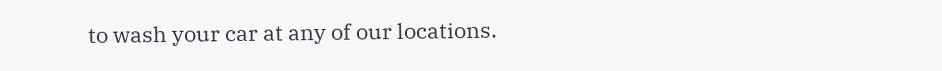to wash your car at any of our locations.